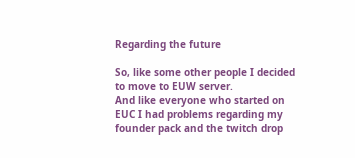Regarding the future

So, like some other people I decided to move to EUW server.
And like everyone who started on EUC I had problems regarding my founder pack and the twitch drop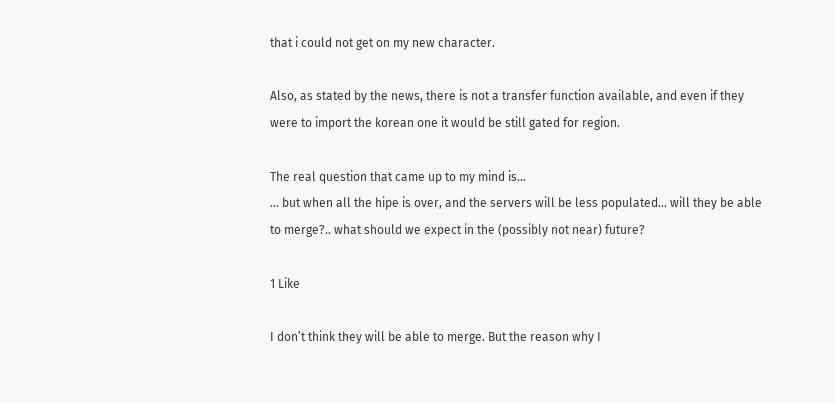that i could not get on my new character.

Also, as stated by the news, there is not a transfer function available, and even if they were to import the korean one it would be still gated for region.

The real question that came up to my mind is…
… but when all the hipe is over, and the servers will be less populated… will they be able to merge?.. what should we expect in the (possibly not near) future?

1 Like

I don’t think they will be able to merge. But the reason why I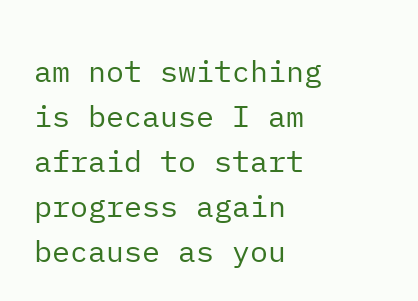am not switching is because I am afraid to start progress again because as you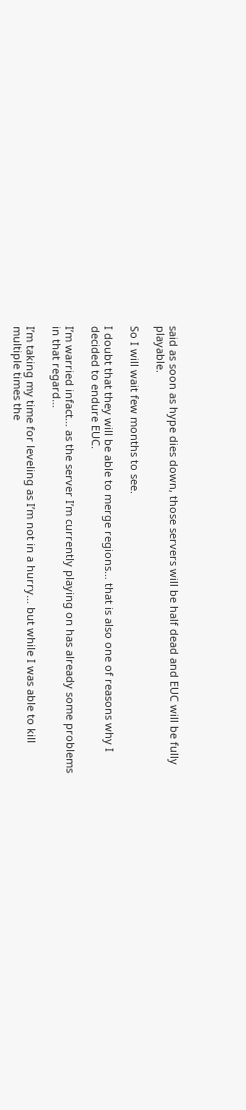said as soon as hype dies down, those servers will be half dead and EUC will be fully playable.

So I will wait few months to see.

I doubt that they will be able to merge regions… that is also one of reasons why I decided to endure EUC.

I’m warried infact… as the server I’m currently playing on has already some problems in that regard…

I’m taking my time for leveling as I’m not in a hurry… but while I was able to kill multiple times the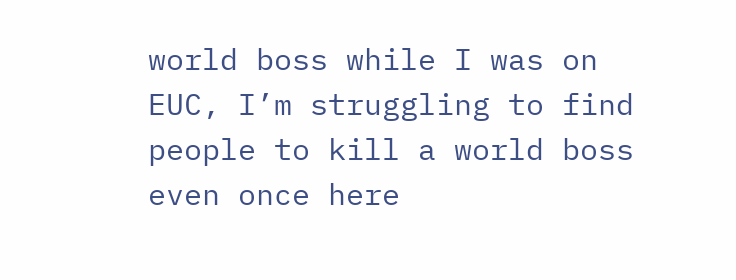world boss while I was on EUC, I’m struggling to find people to kill a world boss even once here